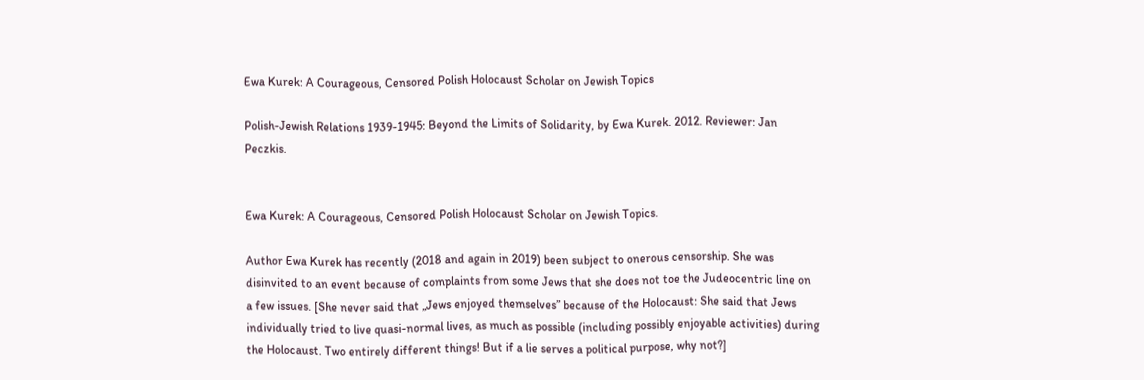Ewa Kurek: A Courageous, Censored Polish Holocaust Scholar on Jewish Topics

Polish-Jewish Relations 1939-1945: Beyond the Limits of Solidarity, by Ewa Kurek. 2012. Reviewer: Jan Peczkis.


Ewa Kurek: A Courageous, Censored Polish Holocaust Scholar on Jewish Topics.

Author Ewa Kurek has recently (2018 and again in 2019) been subject to onerous censorship. She was disinvited to an event because of complaints from some Jews that she does not toe the Judeocentric line on a few issues. [She never said that „Jews enjoyed themselves” because of the Holocaust: She said that Jews individually tried to live quasi-normal lives, as much as possible (including possibly enjoyable activities) during the Holocaust. Two entirely different things! But if a lie serves a political purpose, why not?]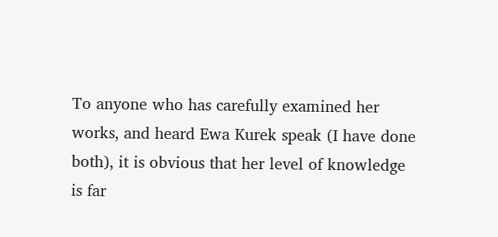To anyone who has carefully examined her works, and heard Ewa Kurek speak (I have done both), it is obvious that her level of knowledge is far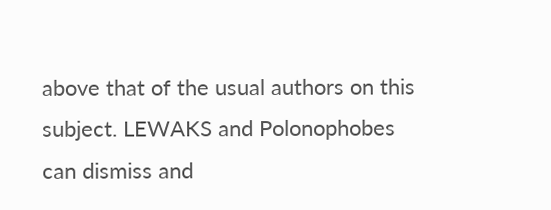above that of the usual authors on this subject. LEWAKS and Polonophobes can dismiss and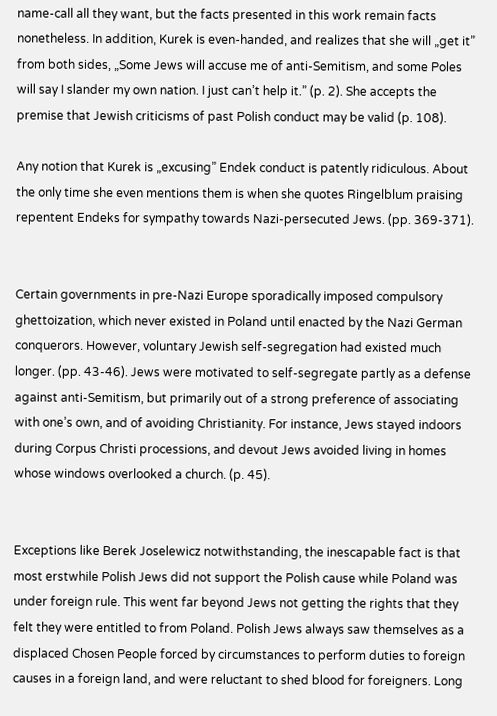name-call all they want, but the facts presented in this work remain facts nonetheless. In addition, Kurek is even-handed, and realizes that she will „get it” from both sides, „Some Jews will accuse me of anti-Semitism, and some Poles will say I slander my own nation. I just can’t help it.” (p. 2). She accepts the premise that Jewish criticisms of past Polish conduct may be valid (p. 108).

Any notion that Kurek is „excusing” Endek conduct is patently ridiculous. About the only time she even mentions them is when she quotes Ringelblum praising repentent Endeks for sympathy towards Nazi-persecuted Jews. (pp. 369-371).


Certain governments in pre-Nazi Europe sporadically imposed compulsory ghettoization, which never existed in Poland until enacted by the Nazi German conquerors. However, voluntary Jewish self-segregation had existed much longer. (pp. 43-46). Jews were motivated to self-segregate partly as a defense against anti-Semitism, but primarily out of a strong preference of associating with one’s own, and of avoiding Christianity. For instance, Jews stayed indoors during Corpus Christi processions, and devout Jews avoided living in homes whose windows overlooked a church. (p. 45).


Exceptions like Berek Joselewicz notwithstanding, the inescapable fact is that most erstwhile Polish Jews did not support the Polish cause while Poland was under foreign rule. This went far beyond Jews not getting the rights that they felt they were entitled to from Poland. Polish Jews always saw themselves as a displaced Chosen People forced by circumstances to perform duties to foreign causes in a foreign land, and were reluctant to shed blood for foreigners. Long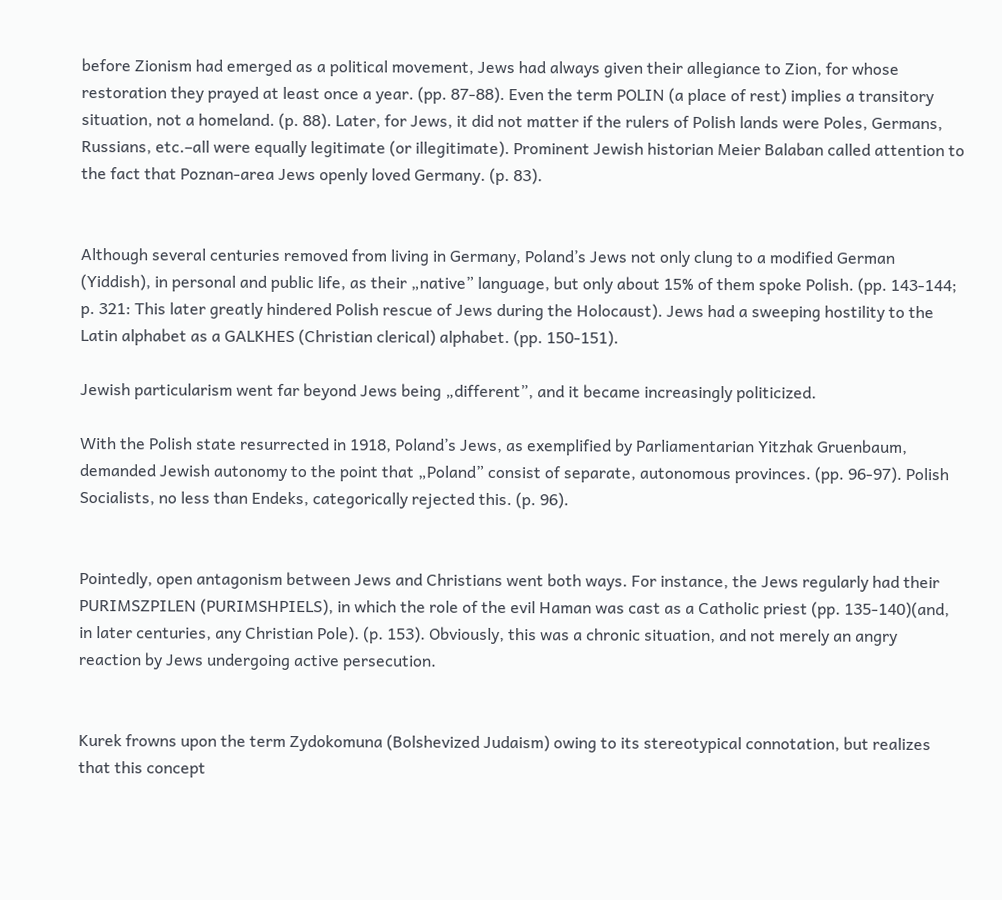before Zionism had emerged as a political movement, Jews had always given their allegiance to Zion, for whose restoration they prayed at least once a year. (pp. 87-88). Even the term POLIN (a place of rest) implies a transitory situation, not a homeland. (p. 88). Later, for Jews, it did not matter if the rulers of Polish lands were Poles, Germans, Russians, etc.–all were equally legitimate (or illegitimate). Prominent Jewish historian Meier Balaban called attention to the fact that Poznan-area Jews openly loved Germany. (p. 83).


Although several centuries removed from living in Germany, Poland’s Jews not only clung to a modified German (Yiddish), in personal and public life, as their „native” language, but only about 15% of them spoke Polish. (pp. 143-144; p. 321: This later greatly hindered Polish rescue of Jews during the Holocaust). Jews had a sweeping hostility to the Latin alphabet as a GALKHES (Christian clerical) alphabet. (pp. 150-151).

Jewish particularism went far beyond Jews being „different”, and it became increasingly politicized.

With the Polish state resurrected in 1918, Poland’s Jews, as exemplified by Parliamentarian Yitzhak Gruenbaum, demanded Jewish autonomy to the point that „Poland” consist of separate, autonomous provinces. (pp. 96-97). Polish Socialists, no less than Endeks, categorically rejected this. (p. 96).


Pointedly, open antagonism between Jews and Christians went both ways. For instance, the Jews regularly had their PURIMSZPILEN (PURIMSHPIELS), in which the role of the evil Haman was cast as a Catholic priest (pp. 135-140)(and, in later centuries, any Christian Pole). (p. 153). Obviously, this was a chronic situation, and not merely an angry reaction by Jews undergoing active persecution.


Kurek frowns upon the term Zydokomuna (Bolshevized Judaism) owing to its stereotypical connotation, but realizes that this concept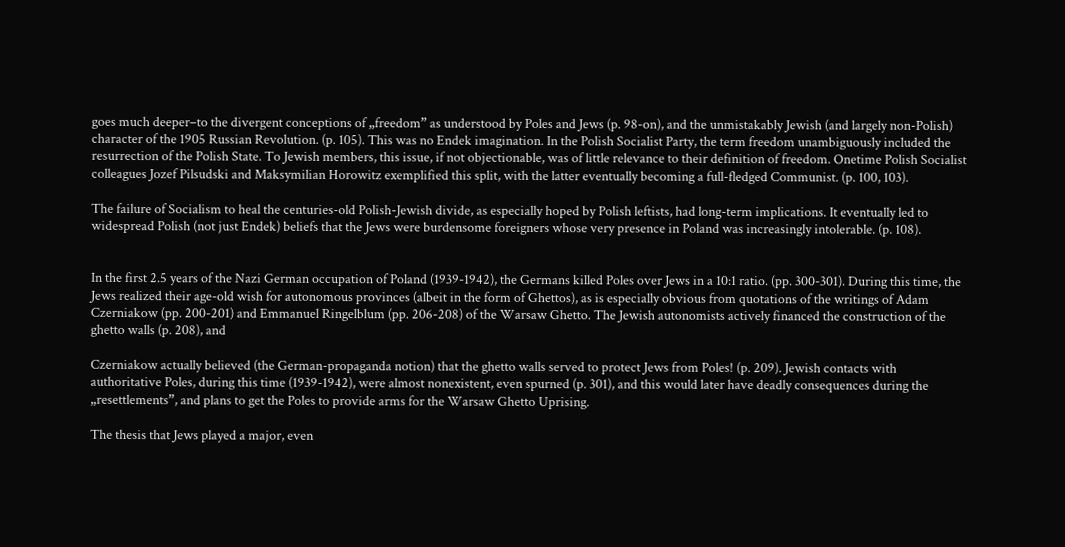goes much deeper–to the divergent conceptions of „freedom” as understood by Poles and Jews (p. 98-on), and the unmistakably Jewish (and largely non-Polish) character of the 1905 Russian Revolution. (p. 105). This was no Endek imagination. In the Polish Socialist Party, the term freedom unambiguously included the resurrection of the Polish State. To Jewish members, this issue, if not objectionable, was of little relevance to their definition of freedom. Onetime Polish Socialist colleagues Jozef Pilsudski and Maksymilian Horowitz exemplified this split, with the latter eventually becoming a full-fledged Communist. (p. 100, 103).

The failure of Socialism to heal the centuries-old Polish-Jewish divide, as especially hoped by Polish leftists, had long-term implications. It eventually led to widespread Polish (not just Endek) beliefs that the Jews were burdensome foreigners whose very presence in Poland was increasingly intolerable. (p. 108).


In the first 2.5 years of the Nazi German occupation of Poland (1939-1942), the Germans killed Poles over Jews in a 10:1 ratio. (pp. 300-301). During this time, the Jews realized their age-old wish for autonomous provinces (albeit in the form of Ghettos), as is especially obvious from quotations of the writings of Adam Czerniakow (pp. 200-201) and Emmanuel Ringelblum (pp. 206-208) of the Warsaw Ghetto. The Jewish autonomists actively financed the construction of the ghetto walls (p. 208), and

Czerniakow actually believed (the German-propaganda notion) that the ghetto walls served to protect Jews from Poles! (p. 209). Jewish contacts with authoritative Poles, during this time (1939-1942), were almost nonexistent, even spurned (p. 301), and this would later have deadly consequences during the „resettlements”, and plans to get the Poles to provide arms for the Warsaw Ghetto Uprising.

The thesis that Jews played a major, even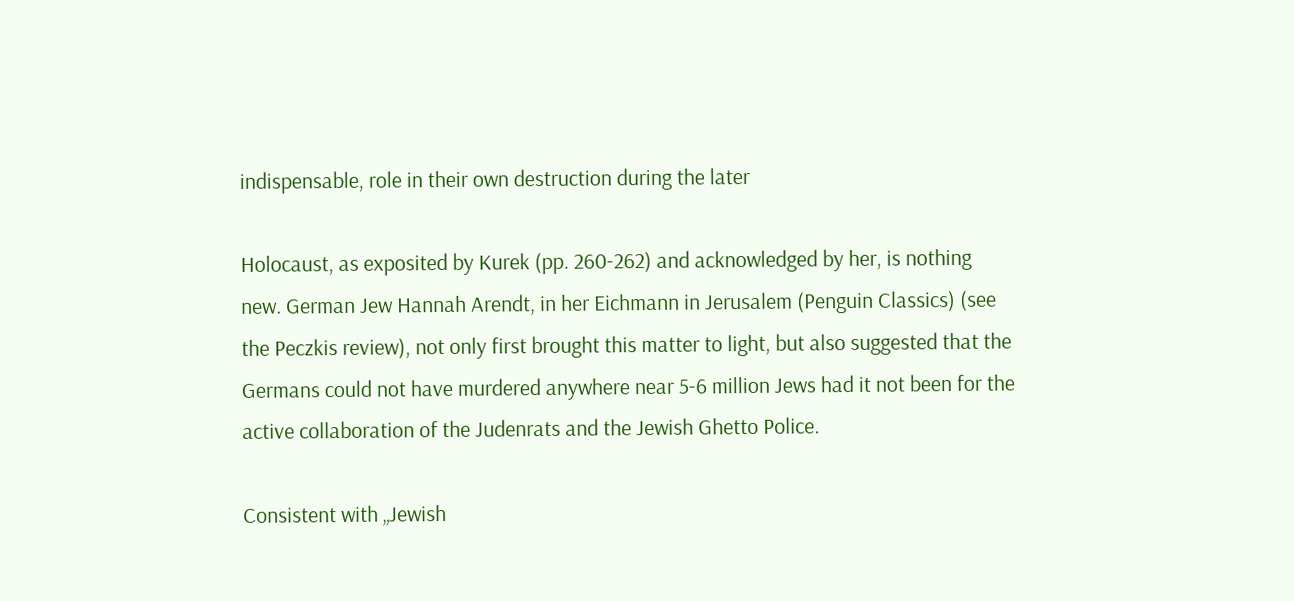indispensable, role in their own destruction during the later

Holocaust, as exposited by Kurek (pp. 260-262) and acknowledged by her, is nothing new. German Jew Hannah Arendt, in her Eichmann in Jerusalem (Penguin Classics) (see the Peczkis review), not only first brought this matter to light, but also suggested that the Germans could not have murdered anywhere near 5-6 million Jews had it not been for the active collaboration of the Judenrats and the Jewish Ghetto Police.

Consistent with „Jewish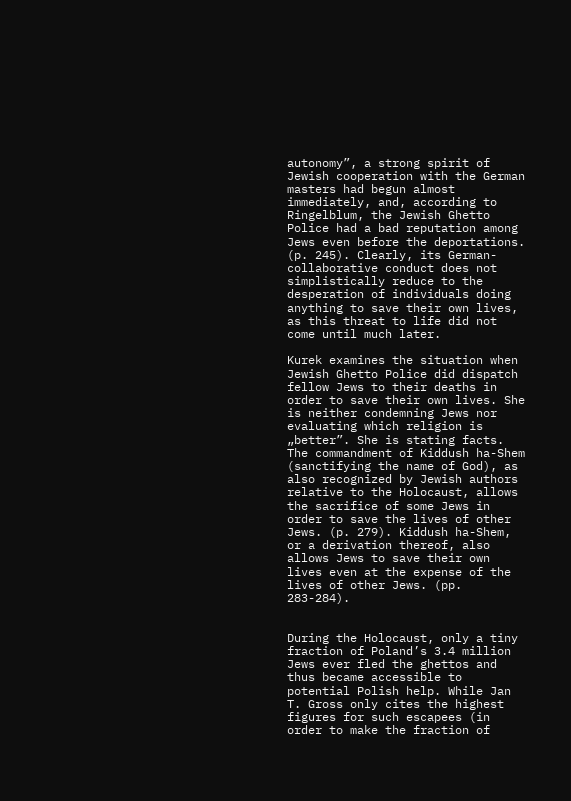autonomy”, a strong spirit of Jewish cooperation with the German masters had begun almost immediately, and, according to Ringelblum, the Jewish Ghetto Police had a bad reputation among Jews even before the deportations. (p. 245). Clearly, its German-collaborative conduct does not simplistically reduce to the desperation of individuals doing anything to save their own lives, as this threat to life did not come until much later.

Kurek examines the situation when Jewish Ghetto Police did dispatch fellow Jews to their deaths in order to save their own lives. She is neither condemning Jews nor evaluating which religion is „better”. She is stating facts. The commandment of Kiddush ha-Shem (sanctifying the name of God), as also recognized by Jewish authors relative to the Holocaust, allows the sacrifice of some Jews in order to save the lives of other Jews. (p. 279). Kiddush ha-Shem, or a derivation thereof, also allows Jews to save their own lives even at the expense of the lives of other Jews. (pp. 283-284).


During the Holocaust, only a tiny fraction of Poland’s 3.4 million Jews ever fled the ghettos and thus became accessible to potential Polish help. While Jan T. Gross only cites the highest figures for such escapees (in order to make the fraction of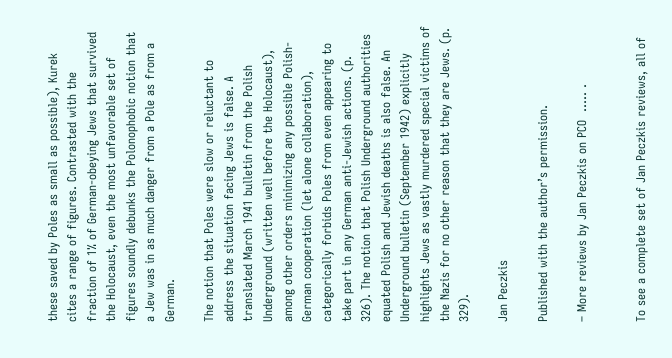these saved by Poles as small as possible), Kurek cites a range of figures. Contrasted with the fraction of 1% of German-obeying Jews that survived the Holocaust, even the most unfavorable set of figures soundly debunks the Polonophobic notion that a Jew was in as much danger from a Pole as from a German.

The notion that Poles were slow or reluctant to address the situation facing Jews is false. A translated March 1941 bulletin from the Polish Underground (written well before the Holocaust), among other orders minimizing any possible Polish-German cooperation (let alone collaboration), categorically forbids Poles from even appearing to take part in any German anti-Jewish actions. (p. 326). The notion that Polish Underground authorities equated Polish and Jewish deaths is also false. An Underground bulletin (September 1942) explicitly highlights Jews as vastly murdered special victims of the Nazis for no other reason that they are Jews. (p. 329).

Jan Peczkis

Published with the author’s permission.

– More reviews by Jan Peczkis on PCO  ….. .


To see a complete set of Jan Peczkis reviews, all of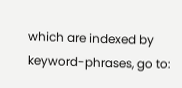which are indexed by keyword-phrases, go to: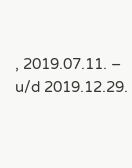, 2019.07.11. – u/d 2019.12.29.